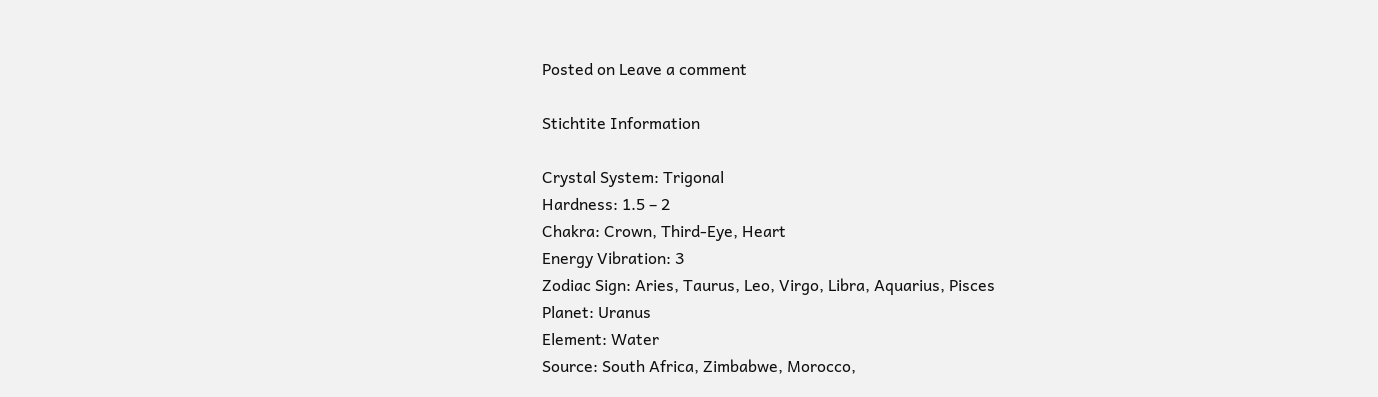Posted on Leave a comment

Stichtite Information

Crystal System: Trigonal
Hardness: 1.5 – 2
Chakra: Crown, Third-Eye, Heart
Energy Vibration: 3
Zodiac Sign: Aries, Taurus, Leo, Virgo, Libra, Aquarius, Pisces
Planet: Uranus
Element: Water
Source: South Africa, Zimbabwe, Morocco,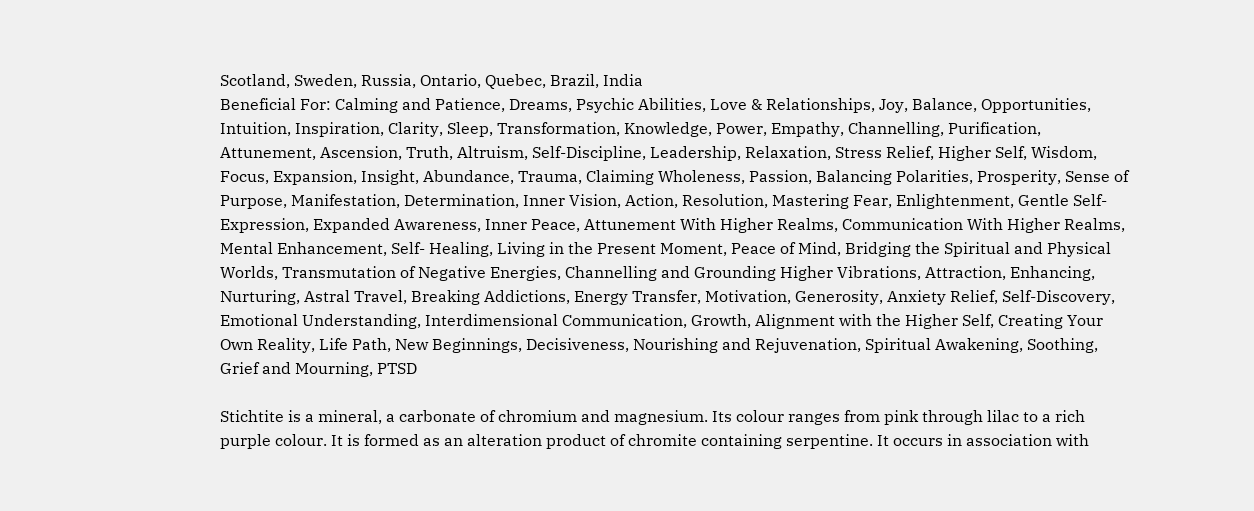Scotland, Sweden, Russia, Ontario, Quebec, Brazil, India
Beneficial For: Calming and Patience, Dreams, Psychic Abilities, Love & Relationships, Joy, Balance, Opportunities, Intuition, Inspiration, Clarity, Sleep, Transformation, Knowledge, Power, Empathy, Channelling, Purification, Attunement, Ascension, Truth, Altruism, Self-Discipline, Leadership, Relaxation, Stress Relief, Higher Self, Wisdom, Focus, Expansion, Insight, Abundance, Trauma, Claiming Wholeness, Passion, Balancing Polarities, Prosperity, Sense of Purpose, Manifestation, Determination, Inner Vision, Action, Resolution, Mastering Fear, Enlightenment, Gentle Self-Expression, Expanded Awareness, Inner Peace, Attunement With Higher Realms, Communication With Higher Realms, Mental Enhancement, Self- Healing, Living in the Present Moment, Peace of Mind, Bridging the Spiritual and Physical Worlds, Transmutation of Negative Energies, Channelling and Grounding Higher Vibrations, Attraction, Enhancing, Nurturing, Astral Travel, Breaking Addictions, Energy Transfer, Motivation, Generosity, Anxiety Relief, Self-Discovery, Emotional Understanding, Interdimensional Communication, Growth, Alignment with the Higher Self, Creating Your Own Reality, Life Path, New Beginnings, Decisiveness, Nourishing and Rejuvenation, Spiritual Awakening, Soothing, Grief and Mourning, PTSD

Stichtite is a mineral, a carbonate of chromium and magnesium. Its colour ranges from pink through lilac to a rich purple colour. It is formed as an alteration product of chromite containing serpentine. It occurs in association with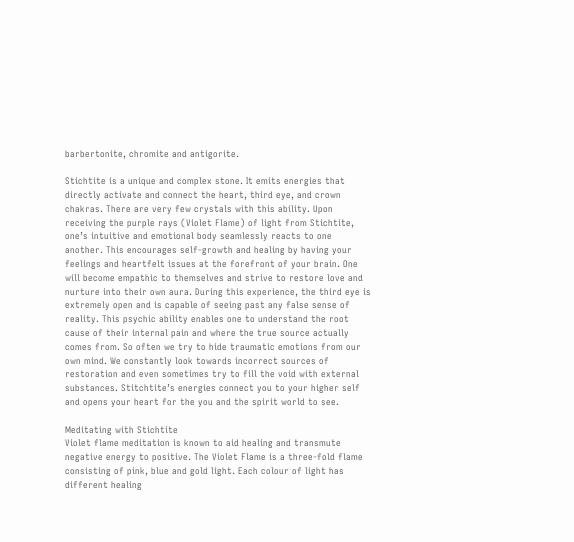barbertonite, chromite and antigorite.

Stichtite is a unique and complex stone. It emits energies that directly activate and connect the heart, third eye, and crown chakras. There are very few crystals with this ability. Upon receiving the purple rays (Violet Flame) of light from Stichtite, one’s intuitive and emotional body seamlessly reacts to one another. This encourages self-growth and healing by having your feelings and heartfelt issues at the forefront of your brain. One will become empathic to themselves and strive to restore love and nurture into their own aura. During this experience, the third eye is extremely open and is capable of seeing past any false sense of reality. This psychic ability enables one to understand the root cause of their internal pain and where the true source actually comes from. So often we try to hide traumatic emotions from our own mind. We constantly look towards incorrect sources of restoration and even sometimes try to fill the void with external substances. Stitchtite’s energies connect you to your higher self and opens your heart for the you and the spirit world to see.

Meditating with Stichtite
Violet flame meditation is known to aid healing and transmute negative energy to positive. The Violet Flame is a three-fold flame consisting of pink, blue and gold light. Each colour of light has different healing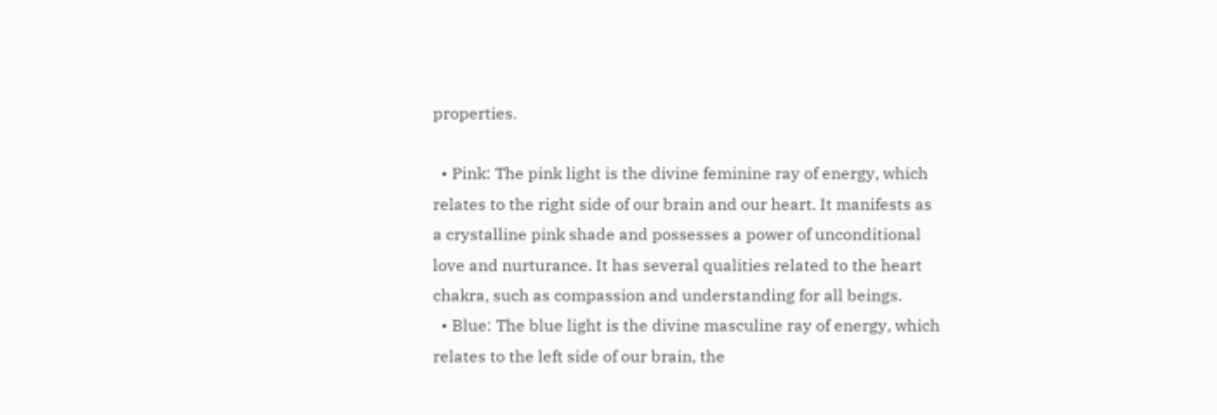properties.

  • Pink: The pink light is the divine feminine ray of energy, which relates to the right side of our brain and our heart. It manifests as a crystalline pink shade and possesses a power of unconditional love and nurturance. It has several qualities related to the heart chakra, such as compassion and understanding for all beings.
  • Blue: The blue light is the divine masculine ray of energy, which relates to the left side of our brain, the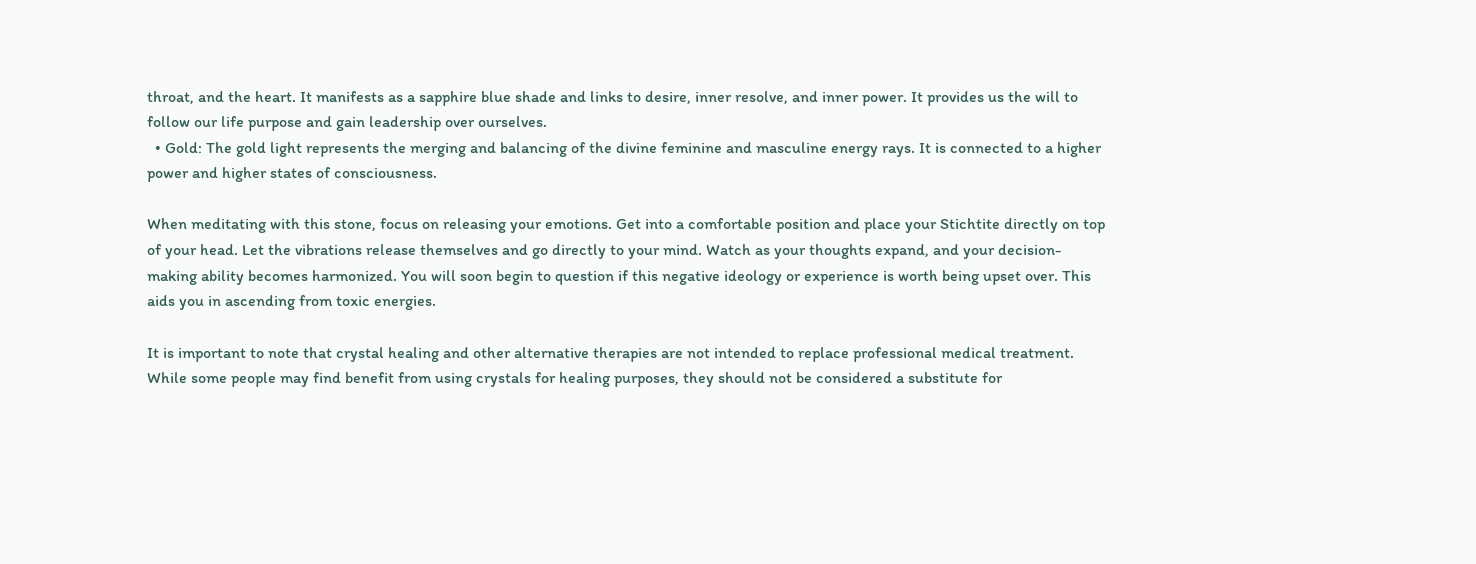throat, and the heart. It manifests as a sapphire blue shade and links to desire, inner resolve, and inner power. It provides us the will to follow our life purpose and gain leadership over ourselves.
  • Gold: The gold light represents the merging and balancing of the divine feminine and masculine energy rays. It is connected to a higher power and higher states of consciousness.

When meditating with this stone, focus on releasing your emotions. Get into a comfortable position and place your Stichtite directly on top of your head. Let the vibrations release themselves and go directly to your mind. Watch as your thoughts expand, and your decision-making ability becomes harmonized. You will soon begin to question if this negative ideology or experience is worth being upset over. This aids you in ascending from toxic energies.

It is important to note that crystal healing and other alternative therapies are not intended to replace professional medical treatment. While some people may find benefit from using crystals for healing purposes, they should not be considered a substitute for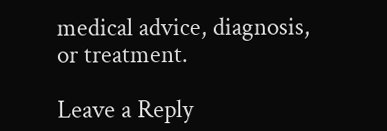medical advice, diagnosis, or treatment.

Leave a Reply